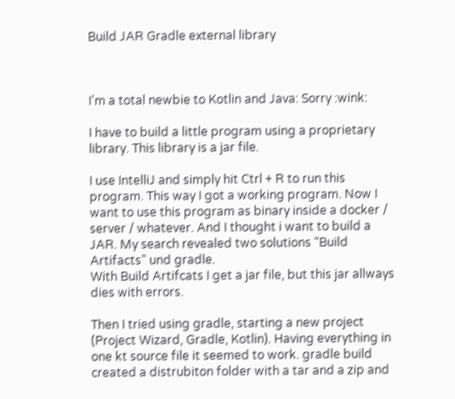Build JAR Gradle external library



I’m a total newbie to Kotlin and Java: Sorry :wink:

I have to build a little program using a proprietary library. This library is a jar file.

I use IntelliJ and simply hit Ctrl + R to run this program. This way I got a working program. Now I want to use this program as binary inside a docker / server / whatever. And I thought i want to build a JAR. My search revealed two solutions “Build Artifacts” und gradle.
With Build Artifcats I get a jar file, but this jar allways dies with errors.

Then I tried using gradle, starting a new project (Project Wizard, Gradle, Kotlin). Having everything in one kt source file it seemed to work. gradle build created a distrubiton folder with a tar and a zip and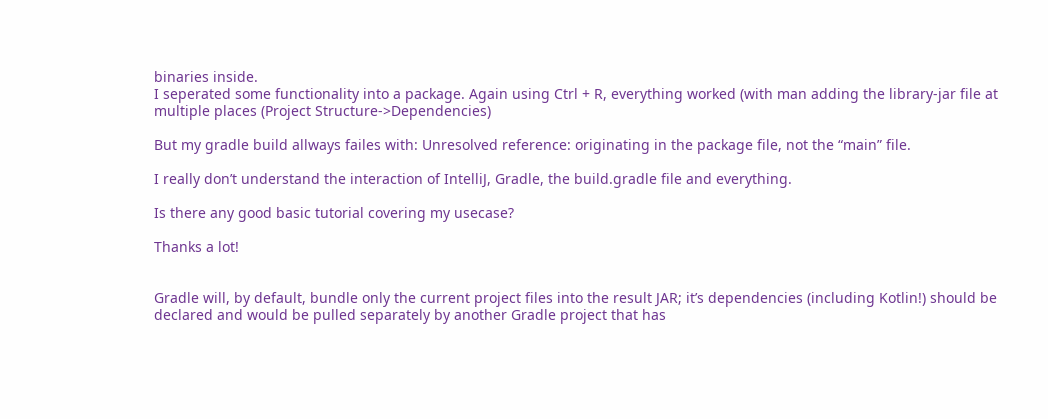binaries inside.
I seperated some functionality into a package. Again using Ctrl + R, everything worked (with man adding the library-jar file at multiple places (Project Structure->Dependencies)

But my gradle build allways failes with: Unresolved reference: originating in the package file, not the “main” file.

I really don’t understand the interaction of IntelliJ, Gradle, the build.gradle file and everything.

Is there any good basic tutorial covering my usecase?

Thanks a lot!


Gradle will, by default, bundle only the current project files into the result JAR; it’s dependencies (including Kotlin!) should be declared and would be pulled separately by another Gradle project that has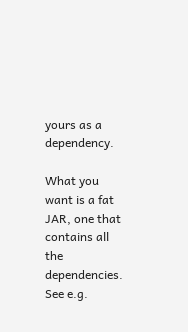yours as a dependency.

What you want is a fat JAR, one that contains all the dependencies. See e.g.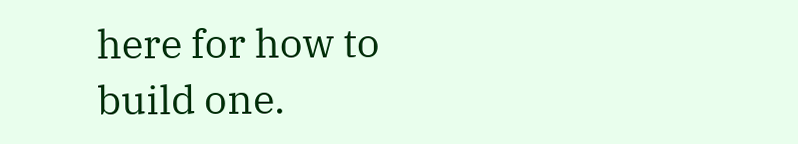here for how to build one.